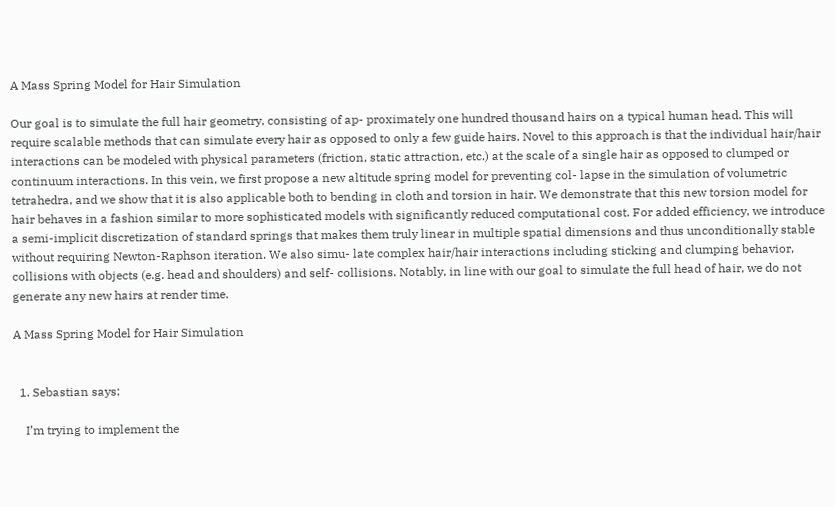A Mass Spring Model for Hair Simulation

Our goal is to simulate the full hair geometry, consisting of ap- proximately one hundred thousand hairs on a typical human head. This will require scalable methods that can simulate every hair as opposed to only a few guide hairs. Novel to this approach is that the individual hair/hair interactions can be modeled with physical parameters (friction, static attraction, etc.) at the scale of a single hair as opposed to clumped or continuum interactions. In this vein, we first propose a new altitude spring model for preventing col- lapse in the simulation of volumetric tetrahedra, and we show that it is also applicable both to bending in cloth and torsion in hair. We demonstrate that this new torsion model for hair behaves in a fashion similar to more sophisticated models with significantly reduced computational cost. For added efficiency, we introduce a semi-implicit discretization of standard springs that makes them truly linear in multiple spatial dimensions and thus unconditionally stable without requiring Newton-Raphson iteration. We also simu- late complex hair/hair interactions including sticking and clumping behavior, collisions with objects (e.g. head and shoulders) and self- collisions. Notably, in line with our goal to simulate the full head of hair, we do not generate any new hairs at render time.

A Mass Spring Model for Hair Simulation


  1. Sebastian says:

    I’m trying to implement the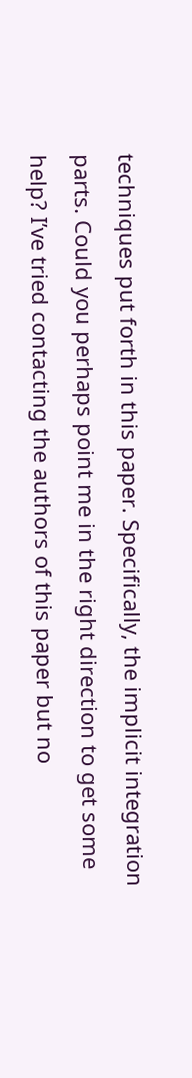techniques put forth in this paper. Specifically, the implicit integration parts. Could you perhaps point me in the right direction to get some help? I’ve tried contacting the authors of this paper but no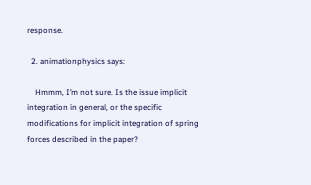response.

  2. animationphysics says:

    Hmmm, I’m not sure. Is the issue implicit integration in general, or the specific modifications for implicit integration of spring forces described in the paper?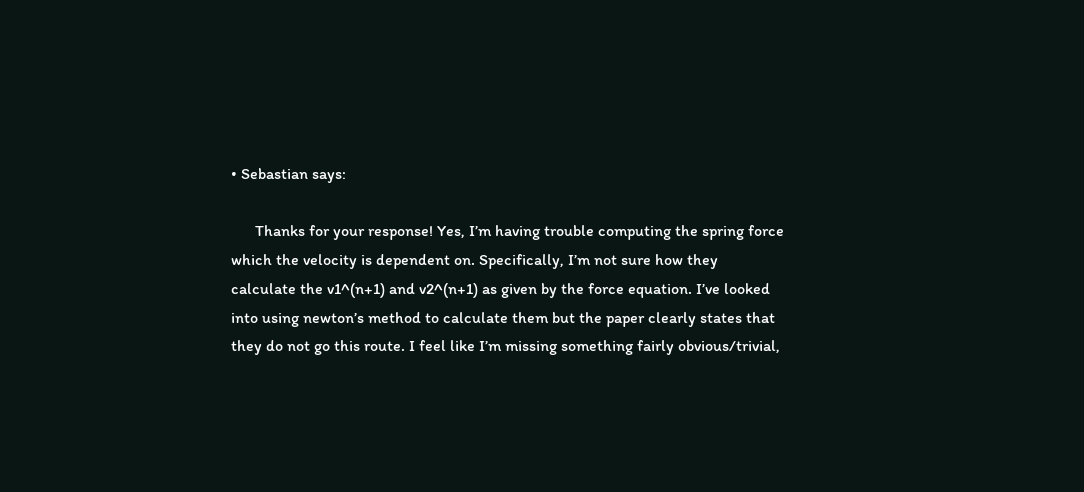• Sebastian says:

      Thanks for your response! Yes, I’m having trouble computing the spring force which the velocity is dependent on. Specifically, I’m not sure how they calculate the v1^(n+1) and v2^(n+1) as given by the force equation. I’ve looked into using newton’s method to calculate them but the paper clearly states that they do not go this route. I feel like I’m missing something fairly obvious/trivial,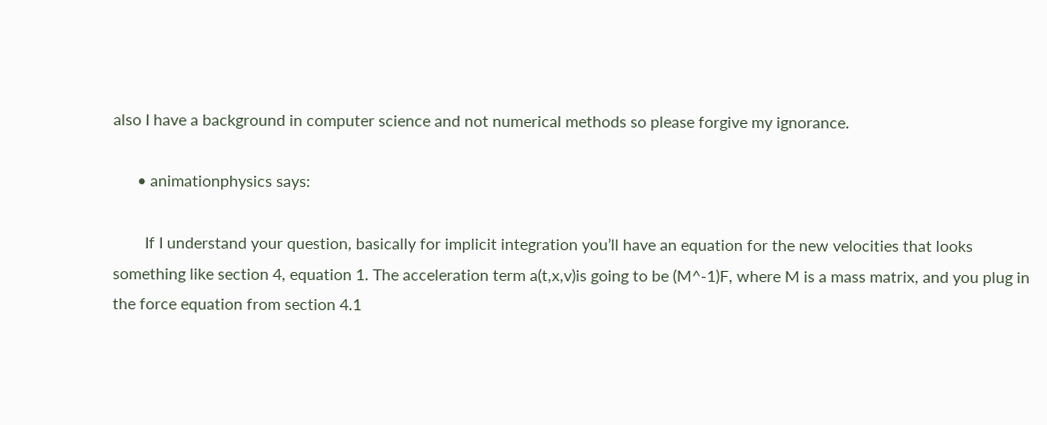also I have a background in computer science and not numerical methods so please forgive my ignorance.

      • animationphysics says:

        If I understand your question, basically for implicit integration you’ll have an equation for the new velocities that looks something like section 4, equation 1. The acceleration term a(t,x,v)is going to be (M^-1)F, where M is a mass matrix, and you plug in the force equation from section 4.1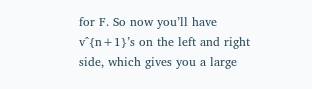for F. So now you’ll have v^{n+1}’s on the left and right side, which gives you a large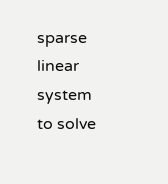sparse linear system to solve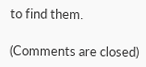to find them.

(Comments are closed)